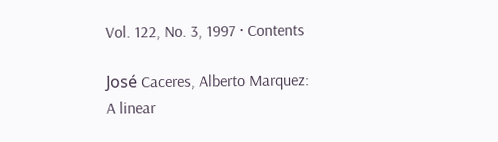Vol. 122, No. 3, 1997 · Contents

José Caceres, Alberto Marquez:
A linear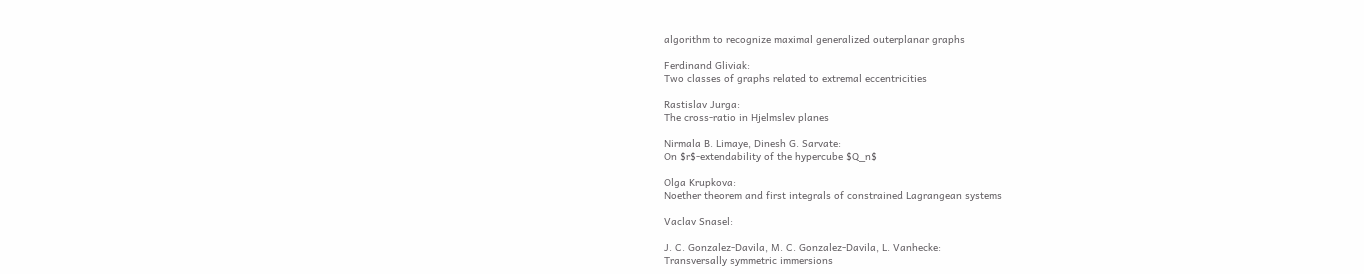algorithm to recognize maximal generalized outerplanar graphs

Ferdinand Gliviak:
Two classes of graphs related to extremal eccentricities

Rastislav Jurga:
The cross-ratio in Hjelmslev planes

Nirmala B. Limaye, Dinesh G. Sarvate:
On $r$-extendability of the hypercube $Q_n$

Olga Krupkova:
Noether theorem and first integrals of constrained Lagrangean systems

Vaclav Snasel:

J. C. Gonzalez-Davila, M. C. Gonzalez-Davila, L. Vanhecke:
Transversally symmetric immersions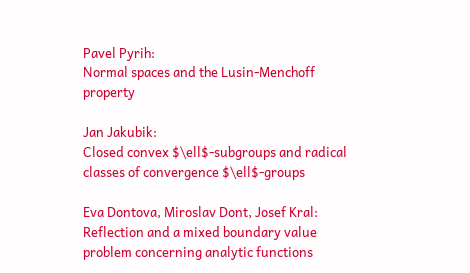Pavel Pyrih:
Normal spaces and the Lusin-Menchoff property

Jan Jakubik:
Closed convex $\ell$-subgroups and radical classes of convergence $\ell$-groups

Eva Dontova, Miroslav Dont, Josef Kral:
Reflection and a mixed boundary value problem concerning analytic functions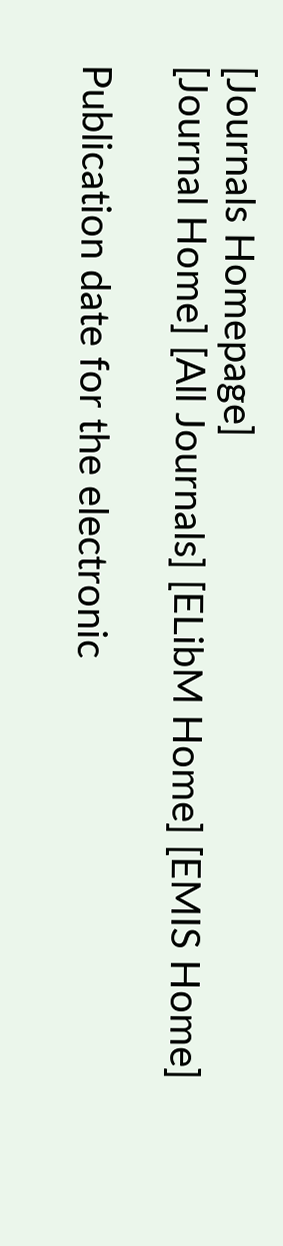[Journals Homepage]
[Journal Home] [All Journals] [ELibM Home] [EMIS Home]

Publication date for the electronic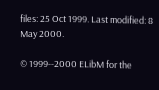files: 25 Oct 1999. Last modified: 8 May 2000.

© 1999--2000 ELibM for the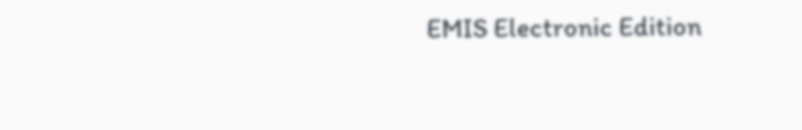EMIS Electronic Edition